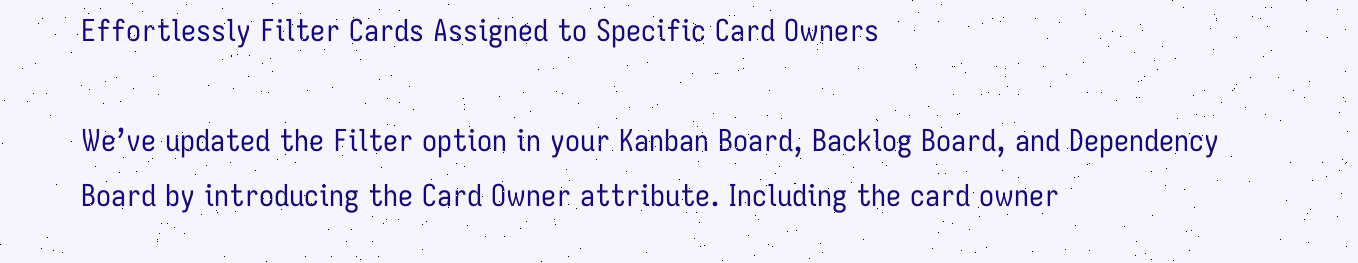Effortlessly Filter Cards Assigned to Specific Card Owners

We’ve updated the Filter option in your Kanban Board, Backlog Board, and Dependency Board by introducing the Card Owner attribute. Including the card owner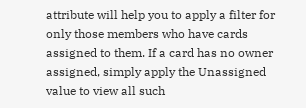attribute will help you to apply a filter for only those members who have cards assigned to them. If a card has no owner assigned, simply apply the Unassigned value to view all such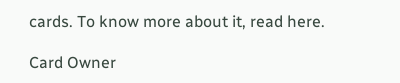cards. To know more about it, read here.

Card Owner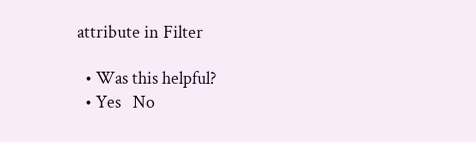attribute in Filter

  • Was this helpful?
  • Yes   No